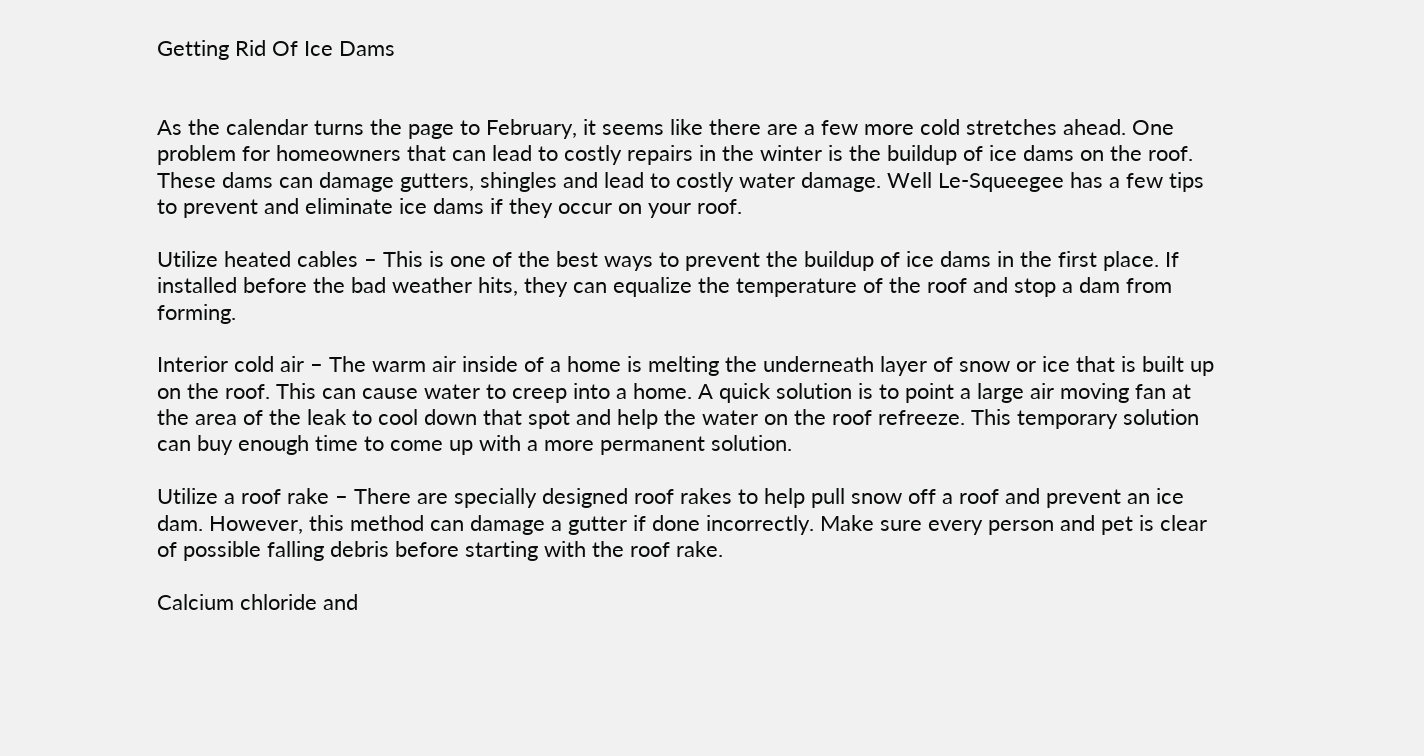Getting Rid Of Ice Dams


As the calendar turns the page to February, it seems like there are a few more cold stretches ahead. One problem for homeowners that can lead to costly repairs in the winter is the buildup of ice dams on the roof. These dams can damage gutters, shingles and lead to costly water damage. Well Le-Squeegee has a few tips to prevent and eliminate ice dams if they occur on your roof.

Utilize heated cables – This is one of the best ways to prevent the buildup of ice dams in the first place. If installed before the bad weather hits, they can equalize the temperature of the roof and stop a dam from forming.

Interior cold air – The warm air inside of a home is melting the underneath layer of snow or ice that is built up on the roof. This can cause water to creep into a home. A quick solution is to point a large air moving fan at the area of the leak to cool down that spot and help the water on the roof refreeze. This temporary solution can buy enough time to come up with a more permanent solution.

Utilize a roof rake – There are specially designed roof rakes to help pull snow off a roof and prevent an ice dam. However, this method can damage a gutter if done incorrectly. Make sure every person and pet is clear of possible falling debris before starting with the roof rake.

Calcium chloride and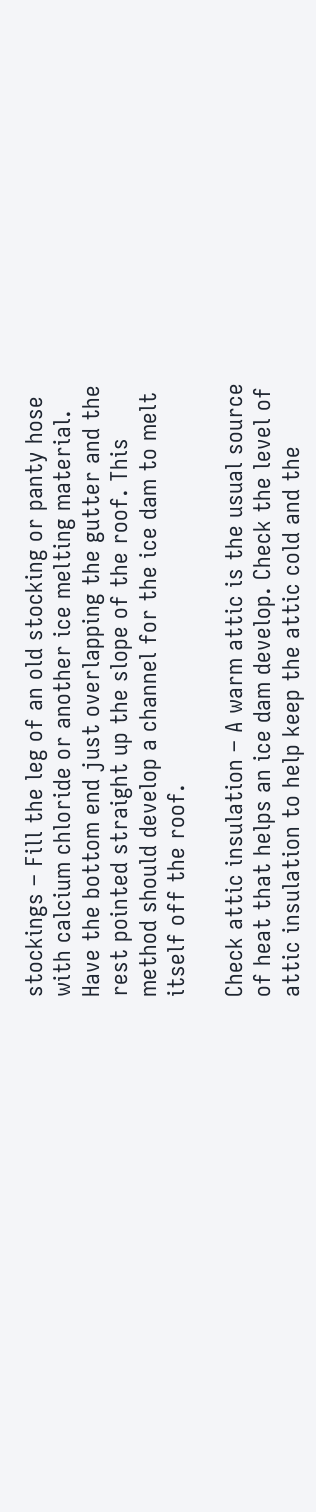stockings – Fill the leg of an old stocking or panty hose with calcium chloride or another ice melting material. Have the bottom end just overlapping the gutter and the rest pointed straight up the slope of the roof. This method should develop a channel for the ice dam to melt itself off the roof.

Check attic insulation – A warm attic is the usual source of heat that helps an ice dam develop. Check the level of attic insulation to help keep the attic cold and the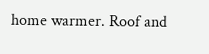home warmer. Roof and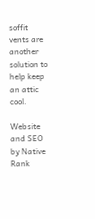soffit vents are another solution to help keep an attic cool.

Website and SEO by Native Rank